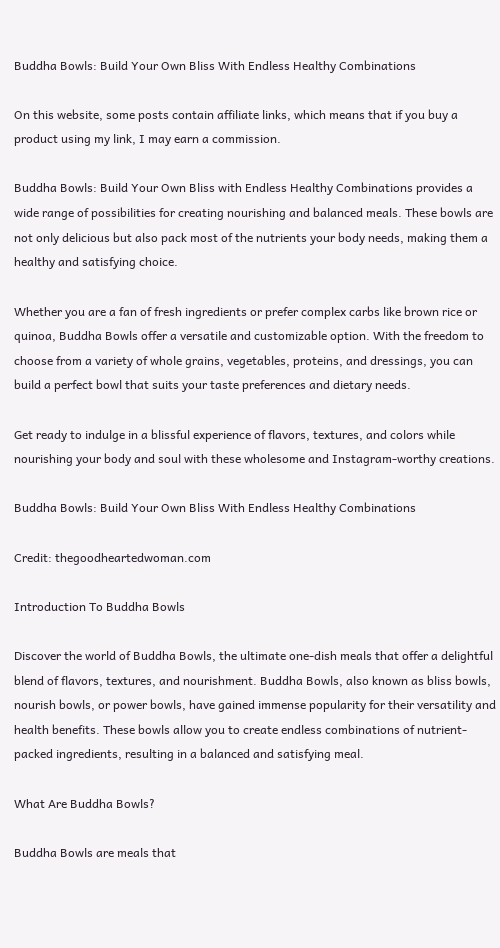Buddha Bowls: Build Your Own Bliss With Endless Healthy Combinations

On this website, some posts contain affiliate links, which means that if you buy a product using my link, I may earn a commission.

Buddha Bowls: Build Your Own Bliss with Endless Healthy Combinations provides a wide range of possibilities for creating nourishing and balanced meals. These bowls are not only delicious but also pack most of the nutrients your body needs, making them a healthy and satisfying choice.

Whether you are a fan of fresh ingredients or prefer complex carbs like brown rice or quinoa, Buddha Bowls offer a versatile and customizable option. With the freedom to choose from a variety of whole grains, vegetables, proteins, and dressings, you can build a perfect bowl that suits your taste preferences and dietary needs.

Get ready to indulge in a blissful experience of flavors, textures, and colors while nourishing your body and soul with these wholesome and Instagram-worthy creations.

Buddha Bowls: Build Your Own Bliss With Endless Healthy Combinations

Credit: thegoodheartedwoman.com

Introduction To Buddha Bowls

Discover the world of Buddha Bowls, the ultimate one-dish meals that offer a delightful blend of flavors, textures, and nourishment. Buddha Bowls, also known as bliss bowls, nourish bowls, or power bowls, have gained immense popularity for their versatility and health benefits. These bowls allow you to create endless combinations of nutrient-packed ingredients, resulting in a balanced and satisfying meal.

What Are Buddha Bowls?

Buddha Bowls are meals that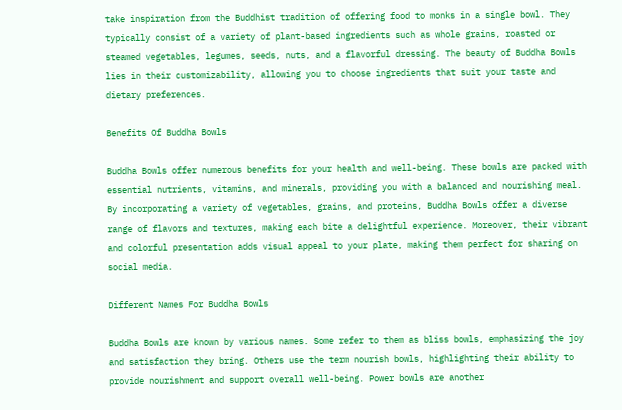take inspiration from the Buddhist tradition of offering food to monks in a single bowl. They typically consist of a variety of plant-based ingredients such as whole grains, roasted or steamed vegetables, legumes, seeds, nuts, and a flavorful dressing. The beauty of Buddha Bowls lies in their customizability, allowing you to choose ingredients that suit your taste and dietary preferences.

Benefits Of Buddha Bowls

Buddha Bowls offer numerous benefits for your health and well-being. These bowls are packed with essential nutrients, vitamins, and minerals, providing you with a balanced and nourishing meal. By incorporating a variety of vegetables, grains, and proteins, Buddha Bowls offer a diverse range of flavors and textures, making each bite a delightful experience. Moreover, their vibrant and colorful presentation adds visual appeal to your plate, making them perfect for sharing on social media.

Different Names For Buddha Bowls

Buddha Bowls are known by various names. Some refer to them as bliss bowls, emphasizing the joy and satisfaction they bring. Others use the term nourish bowls, highlighting their ability to provide nourishment and support overall well-being. Power bowls are another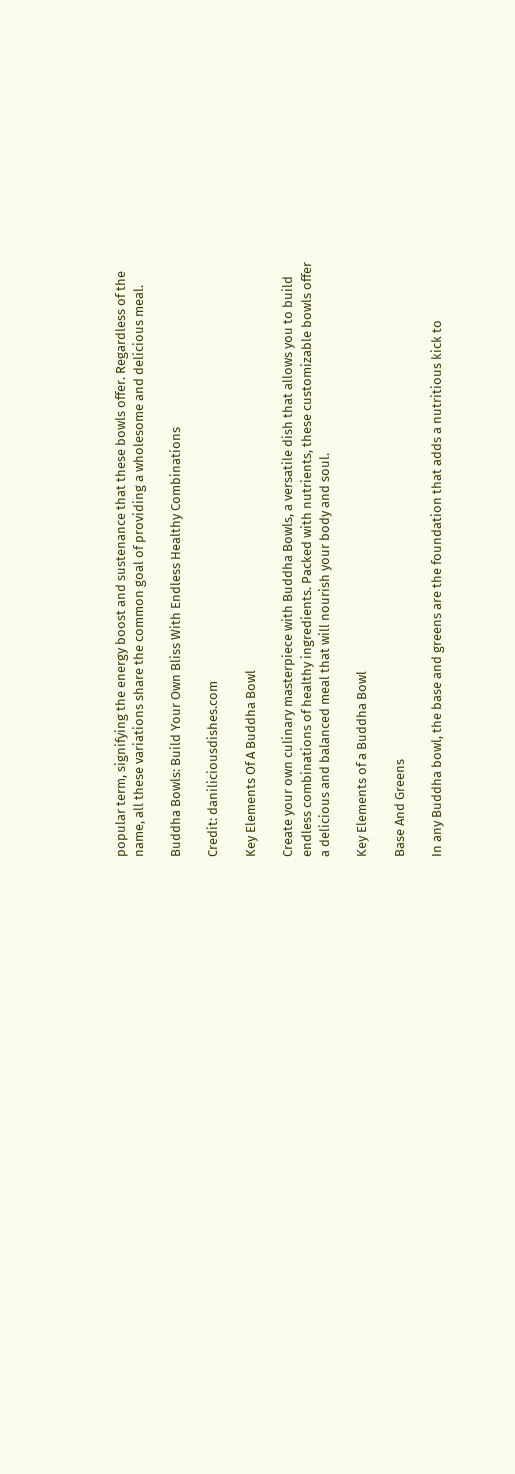popular term, signifying the energy boost and sustenance that these bowls offer. Regardless of the name, all these variations share the common goal of providing a wholesome and delicious meal.

Buddha Bowls: Build Your Own Bliss With Endless Healthy Combinations

Credit: daniliciousdishes.com

Key Elements Of A Buddha Bowl

Create your own culinary masterpiece with Buddha Bowls, a versatile dish that allows you to build endless combinations of healthy ingredients. Packed with nutrients, these customizable bowls offer a delicious and balanced meal that will nourish your body and soul.

Key Elements of a Buddha Bowl

Base And Greens

In any Buddha bowl, the base and greens are the foundation that adds a nutritious kick to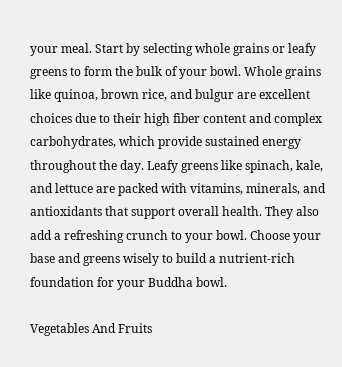your meal. Start by selecting whole grains or leafy greens to form the bulk of your bowl. Whole grains like quinoa, brown rice, and bulgur are excellent choices due to their high fiber content and complex carbohydrates, which provide sustained energy throughout the day. Leafy greens like spinach, kale, and lettuce are packed with vitamins, minerals, and antioxidants that support overall health. They also add a refreshing crunch to your bowl. Choose your base and greens wisely to build a nutrient-rich foundation for your Buddha bowl.

Vegetables And Fruits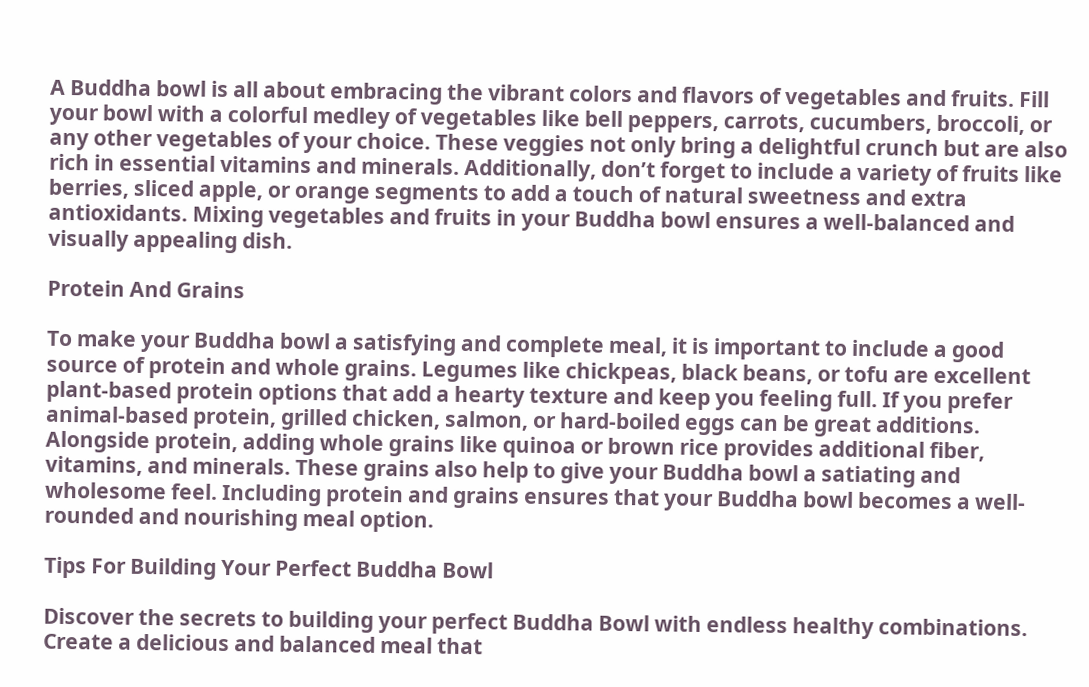A Buddha bowl is all about embracing the vibrant colors and flavors of vegetables and fruits. Fill your bowl with a colorful medley of vegetables like bell peppers, carrots, cucumbers, broccoli, or any other vegetables of your choice. These veggies not only bring a delightful crunch but are also rich in essential vitamins and minerals. Additionally, don’t forget to include a variety of fruits like berries, sliced apple, or orange segments to add a touch of natural sweetness and extra antioxidants. Mixing vegetables and fruits in your Buddha bowl ensures a well-balanced and visually appealing dish.

Protein And Grains

To make your Buddha bowl a satisfying and complete meal, it is important to include a good source of protein and whole grains. Legumes like chickpeas, black beans, or tofu are excellent plant-based protein options that add a hearty texture and keep you feeling full. If you prefer animal-based protein, grilled chicken, salmon, or hard-boiled eggs can be great additions. Alongside protein, adding whole grains like quinoa or brown rice provides additional fiber, vitamins, and minerals. These grains also help to give your Buddha bowl a satiating and wholesome feel. Including protein and grains ensures that your Buddha bowl becomes a well-rounded and nourishing meal option.

Tips For Building Your Perfect Buddha Bowl

Discover the secrets to building your perfect Buddha Bowl with endless healthy combinations. Create a delicious and balanced meal that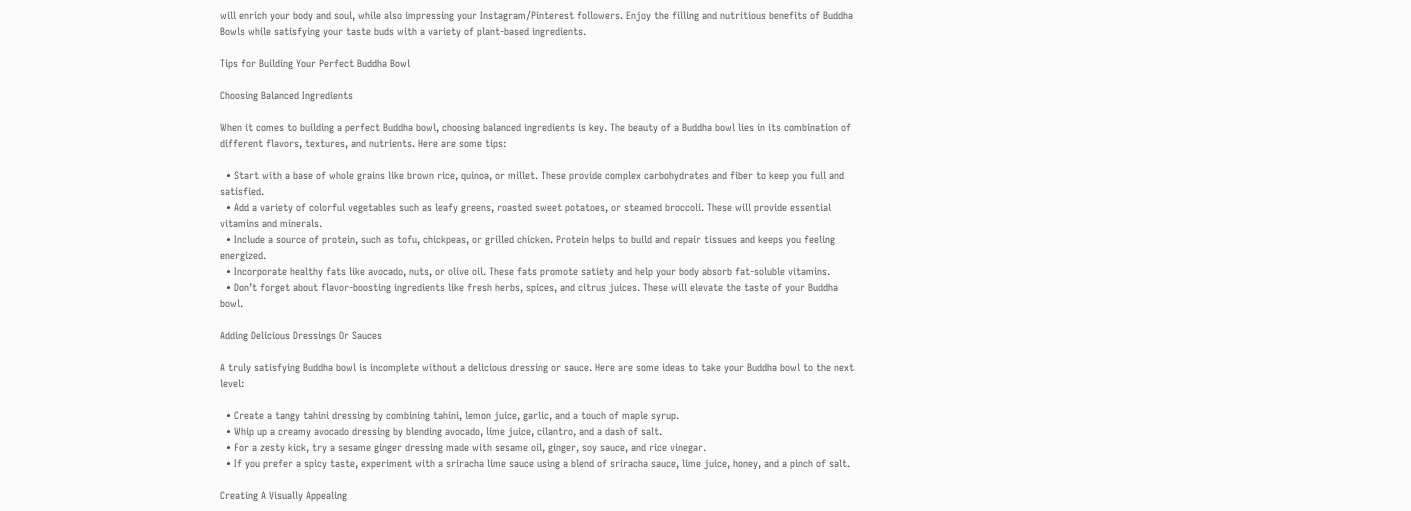will enrich your body and soul, while also impressing your Instagram/Pinterest followers. Enjoy the filling and nutritious benefits of Buddha Bowls while satisfying your taste buds with a variety of plant-based ingredients.

Tips for Building Your Perfect Buddha Bowl

Choosing Balanced Ingredients

When it comes to building a perfect Buddha bowl, choosing balanced ingredients is key. The beauty of a Buddha bowl lies in its combination of different flavors, textures, and nutrients. Here are some tips:

  • Start with a base of whole grains like brown rice, quinoa, or millet. These provide complex carbohydrates and fiber to keep you full and satisfied.
  • Add a variety of colorful vegetables such as leafy greens, roasted sweet potatoes, or steamed broccoli. These will provide essential vitamins and minerals.
  • Include a source of protein, such as tofu, chickpeas, or grilled chicken. Protein helps to build and repair tissues and keeps you feeling energized.
  • Incorporate healthy fats like avocado, nuts, or olive oil. These fats promote satiety and help your body absorb fat-soluble vitamins.
  • Don’t forget about flavor-boosting ingredients like fresh herbs, spices, and citrus juices. These will elevate the taste of your Buddha bowl.

Adding Delicious Dressings Or Sauces

A truly satisfying Buddha bowl is incomplete without a delicious dressing or sauce. Here are some ideas to take your Buddha bowl to the next level:

  • Create a tangy tahini dressing by combining tahini, lemon juice, garlic, and a touch of maple syrup.
  • Whip up a creamy avocado dressing by blending avocado, lime juice, cilantro, and a dash of salt.
  • For a zesty kick, try a sesame ginger dressing made with sesame oil, ginger, soy sauce, and rice vinegar.
  • If you prefer a spicy taste, experiment with a sriracha lime sauce using a blend of sriracha sauce, lime juice, honey, and a pinch of salt.

Creating A Visually Appealing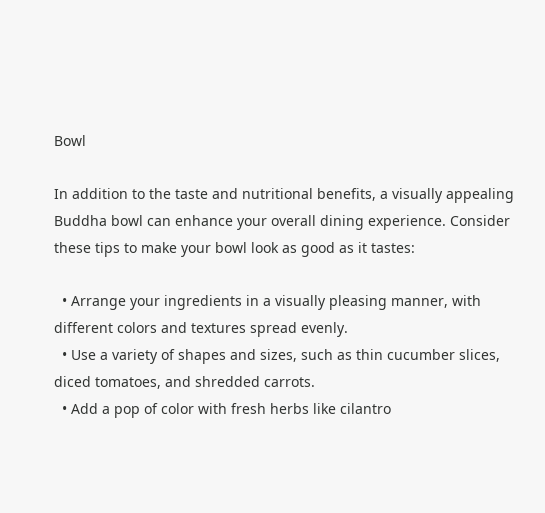Bowl

In addition to the taste and nutritional benefits, a visually appealing Buddha bowl can enhance your overall dining experience. Consider these tips to make your bowl look as good as it tastes:

  • Arrange your ingredients in a visually pleasing manner, with different colors and textures spread evenly.
  • Use a variety of shapes and sizes, such as thin cucumber slices, diced tomatoes, and shredded carrots.
  • Add a pop of color with fresh herbs like cilantro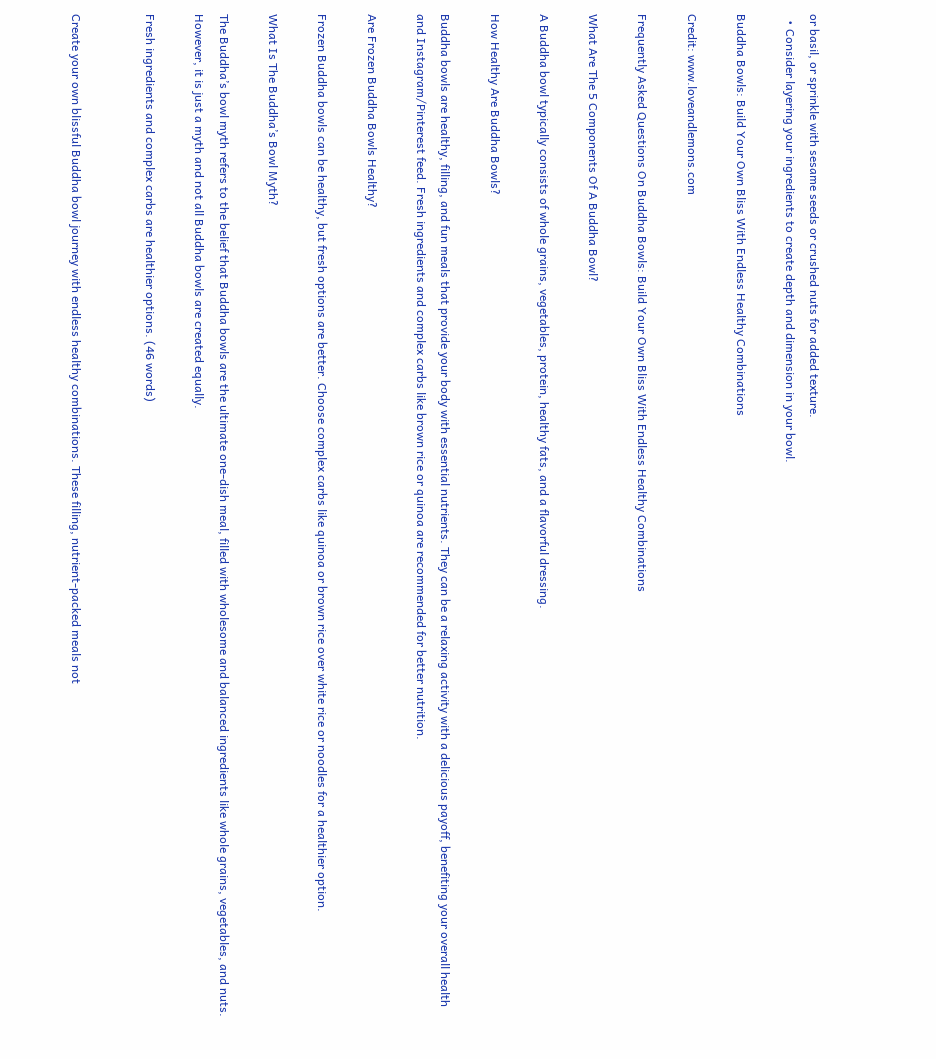or basil, or sprinkle with sesame seeds or crushed nuts for added texture.
  • Consider layering your ingredients to create depth and dimension in your bowl.

Buddha Bowls: Build Your Own Bliss With Endless Healthy Combinations

Credit: www.loveandlemons.com

Frequently Asked Questions On Buddha Bowls: Build Your Own Bliss With Endless Healthy Combinations

What Are The 5 Components Of A Buddha Bowl?

A Buddha bowl typically consists of whole grains, vegetables, protein, healthy fats, and a flavorful dressing.

How Healthy Are Buddha Bowls?

Buddha bowls are healthy, filling, and fun meals that provide your body with essential nutrients. They can be a relaxing activity with a delicious payoff, benefiting your overall health and Instagram/Pinterest feed. Fresh ingredients and complex carbs like brown rice or quinoa are recommended for better nutrition.

Are Frozen Buddha Bowls Healthy?

Frozen Buddha bowls can be healthy, but fresh options are better. Choose complex carbs like quinoa or brown rice over white rice or noodles for a healthier option.

What Is The Buddha’s Bowl Myth?

The Buddha’s bowl myth refers to the belief that Buddha bowls are the ultimate one-dish meal, filled with wholesome and balanced ingredients like whole grains, vegetables, and nuts. However, it is just a myth and not all Buddha bowls are created equally.

Fresh ingredients and complex carbs are healthier options. (46 words)


Create your own blissful Buddha bowl journey with endless healthy combinations. These filling, nutrient-packed meals not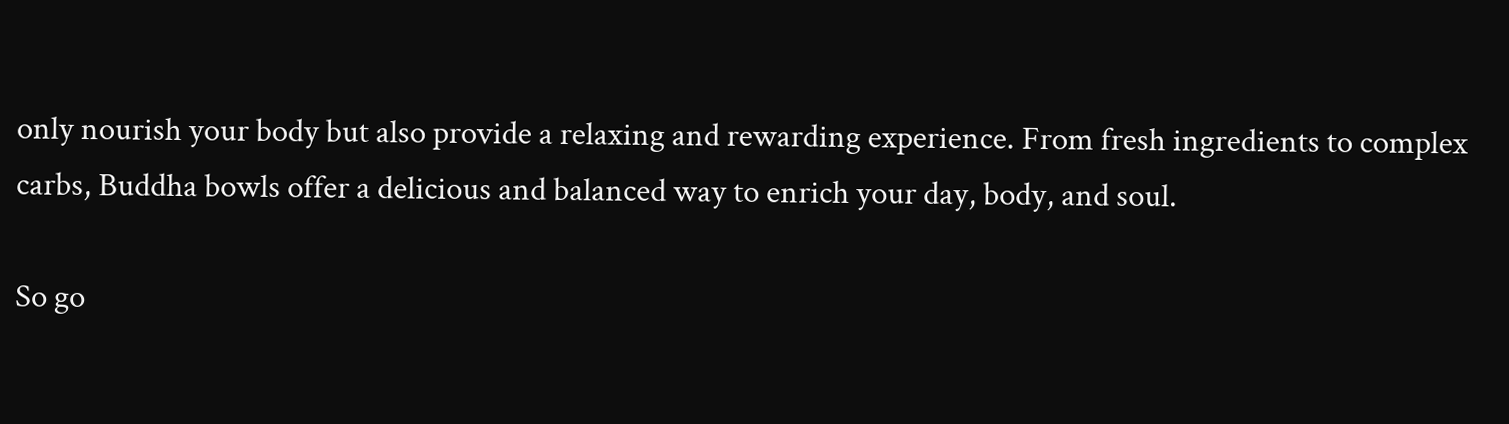only nourish your body but also provide a relaxing and rewarding experience. From fresh ingredients to complex carbs, Buddha bowls offer a delicious and balanced way to enrich your day, body, and soul.

So go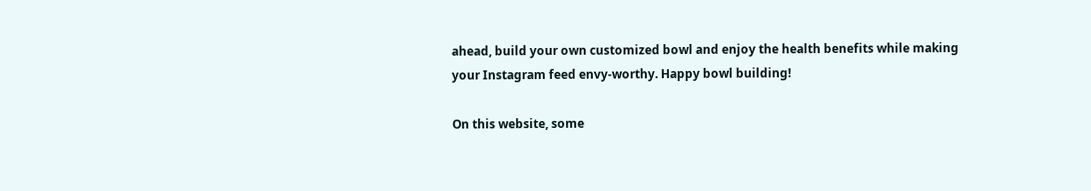ahead, build your own customized bowl and enjoy the health benefits while making your Instagram feed envy-worthy. Happy bowl building!

On this website, some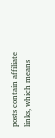posts contain affiliate links, which means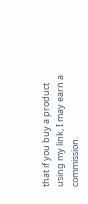that if you buy a product using my link, I may earn a commission.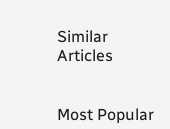Similar Articles


Most Popular